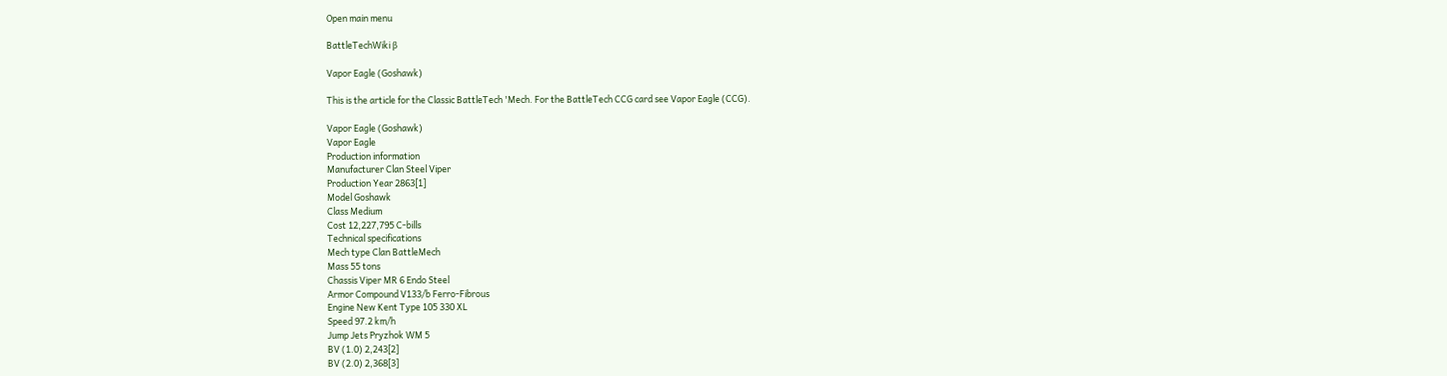Open main menu

BattleTechWiki β

Vapor Eagle (Goshawk)

This is the article for the Classic BattleTech 'Mech. For the BattleTech CCG card see Vapor Eagle (CCG).

Vapor Eagle (Goshawk)
Vapor Eagle
Production information
Manufacturer Clan Steel Viper
Production Year 2863[1]
Model Goshawk
Class Medium
Cost 12,227,795 C-bills
Technical specifications
Mech type Clan BattleMech
Mass 55 tons
Chassis Viper MR 6 Endo Steel
Armor Compound V133/b Ferro-Fibrous
Engine New Kent Type 105 330 XL
Speed 97.2 km/h
Jump Jets Pryzhok WM 5
BV (1.0) 2,243[2]
BV (2.0) 2,368[3]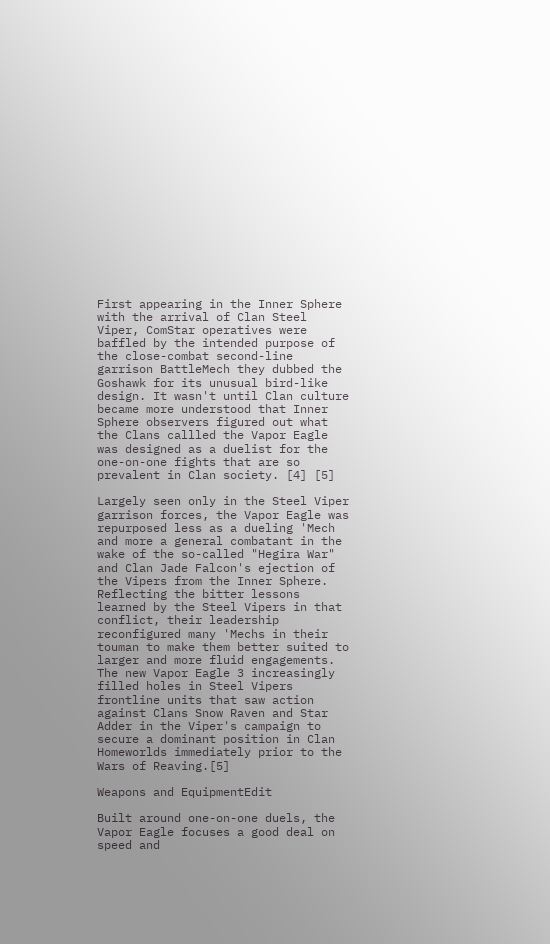First appearing in the Inner Sphere with the arrival of Clan Steel Viper, ComStar operatives were baffled by the intended purpose of the close-combat second-line garrison BattleMech they dubbed the Goshawk for its unusual bird-like design. It wasn't until Clan culture became more understood that Inner Sphere observers figured out what the Clans callled the Vapor Eagle was designed as a duelist for the one-on-one fights that are so prevalent in Clan society. [4] [5]

Largely seen only in the Steel Viper garrison forces, the Vapor Eagle was repurposed less as a dueling 'Mech and more a general combatant in the wake of the so-called "Hegira War" and Clan Jade Falcon's ejection of the Vipers from the Inner Sphere. Reflecting the bitter lessons learned by the Steel Vipers in that conflict, their leadership reconfigured many 'Mechs in their touman to make them better suited to larger and more fluid engagements. The new Vapor Eagle 3 increasingly filled holes in Steel Vipers frontline units that saw action against Clans Snow Raven and Star Adder in the Viper's campaign to secure a dominant position in Clan Homeworlds immediately prior to the Wars of Reaving.[5]

Weapons and EquipmentEdit

Built around one-on-one duels, the Vapor Eagle focuses a good deal on speed and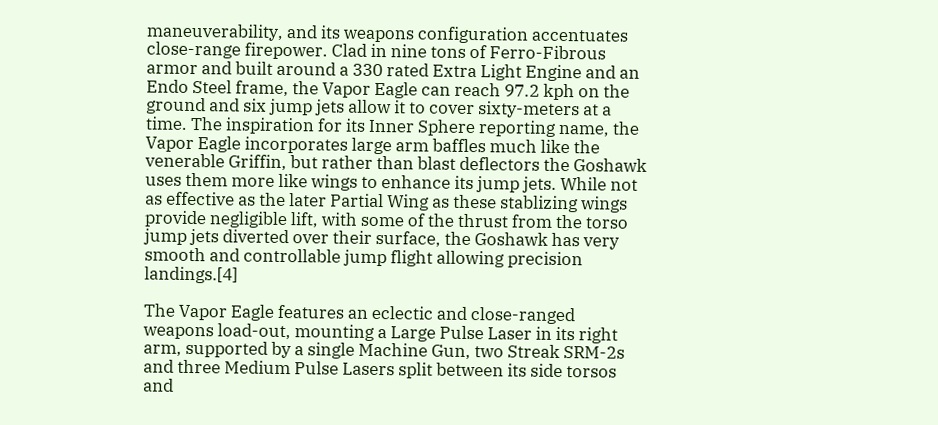maneuverability, and its weapons configuration accentuates close-range firepower. Clad in nine tons of Ferro-Fibrous armor and built around a 330 rated Extra Light Engine and an Endo Steel frame, the Vapor Eagle can reach 97.2 kph on the ground and six jump jets allow it to cover sixty-meters at a time. The inspiration for its Inner Sphere reporting name, the Vapor Eagle incorporates large arm baffles much like the venerable Griffin, but rather than blast deflectors the Goshawk uses them more like wings to enhance its jump jets. While not as effective as the later Partial Wing as these stablizing wings provide negligible lift, with some of the thrust from the torso jump jets diverted over their surface, the Goshawk has very smooth and controllable jump flight allowing precision landings.[4]

The Vapor Eagle features an eclectic and close-ranged weapons load-out, mounting a Large Pulse Laser in its right arm, supported by a single Machine Gun, two Streak SRM-2s and three Medium Pulse Lasers split between its side torsos and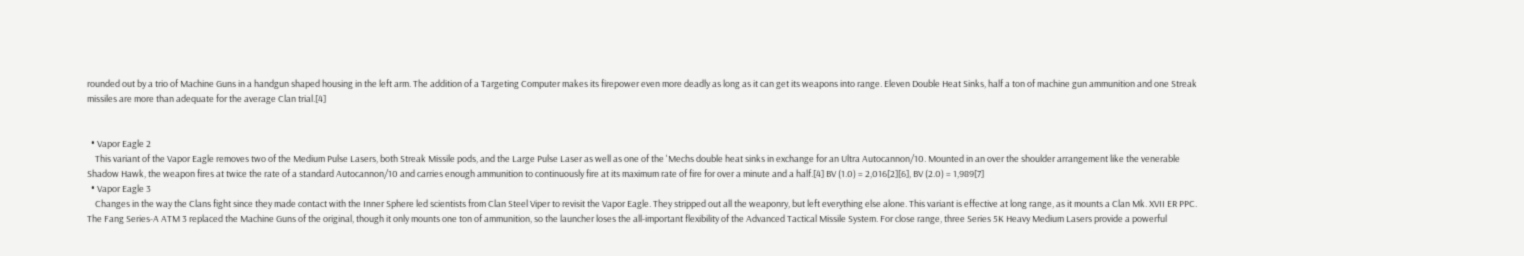rounded out by a trio of Machine Guns in a handgun shaped housing in the left arm. The addition of a Targeting Computer makes its firepower even more deadly as long as it can get its weapons into range. Eleven Double Heat Sinks, half a ton of machine gun ammunition and one Streak missiles are more than adequate for the average Clan trial.[4]


  • Vapor Eagle 2
    This variant of the Vapor Eagle removes two of the Medium Pulse Lasers, both Streak Missile pods, and the Large Pulse Laser as well as one of the 'Mechs double heat sinks in exchange for an Ultra Autocannon/10. Mounted in an over the shoulder arrangement like the venerable Shadow Hawk, the weapon fires at twice the rate of a standard Autocannon/10 and carries enough ammunition to continuously fire at its maximum rate of fire for over a minute and a half.[4] BV (1.0) = 2,016[2][6], BV (2.0) = 1,989[7]
  • Vapor Eagle 3
    Changes in the way the Clans fight since they made contact with the Inner Sphere led scientists from Clan Steel Viper to revisit the Vapor Eagle. They stripped out all the weaponry, but left everything else alone. This variant is effective at long range, as it mounts a Clan Mk. XVII ER PPC. The Fang Series-A ATM 3 replaced the Machine Guns of the original, though it only mounts one ton of ammunition, so the launcher loses the all-important flexibility of the Advanced Tactical Missile System. For close range, three Series 5K Heavy Medium Lasers provide a powerful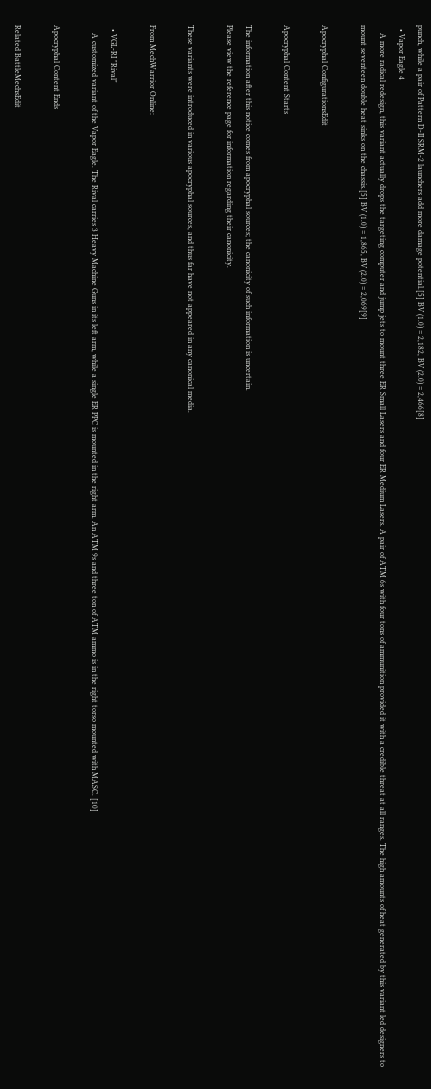punch, while a pair of Pattern D-II SRM-2 launchers add more damage potential.[5] BV (1.0) = 2,182, BV (2.0) = 2,466[8]
  • Vapor Eagle 4
    A more radical redesign, this variant actually drops the targeting computer and jump jets to mount three ER Small Lasers and four ER Medium Lasers. A pair of ATM 6s with four tons of ammunition provided it with a credible threat at all ranges. The high amounts of heat generated by this variant led designers to mount seventeen double heat sinks on the chassis.[5] BV (1.0) = 1,865, BV (2.0) = 2,069[9]

Apocryphal ConfigurationsEdit

Apocryphal Content Starts

The information after this notice comes from apocryphal sources; the canonicity of such information is uncertain.
Please view the reference page for information regarding their canonicity.

These variants were introduced in various apocryphal sources, and thus far have not appeared in any canonical media.

From MechWarrior Online:

  • VGL-RI "Rival"
    A customized variant of the Vapor Eagle. The Rival carries 3 Heavy Machine Guns in its left arm, while a single ER PPC is mounted in the right arm. An ATM 9s and three ton of ATM ammo is in the right torso mounted with MASC. [10]

Apocryphal Content Ends

Related BattleMechsEdit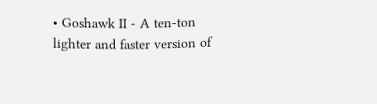• Goshawk II - A ten-ton lighter and faster version of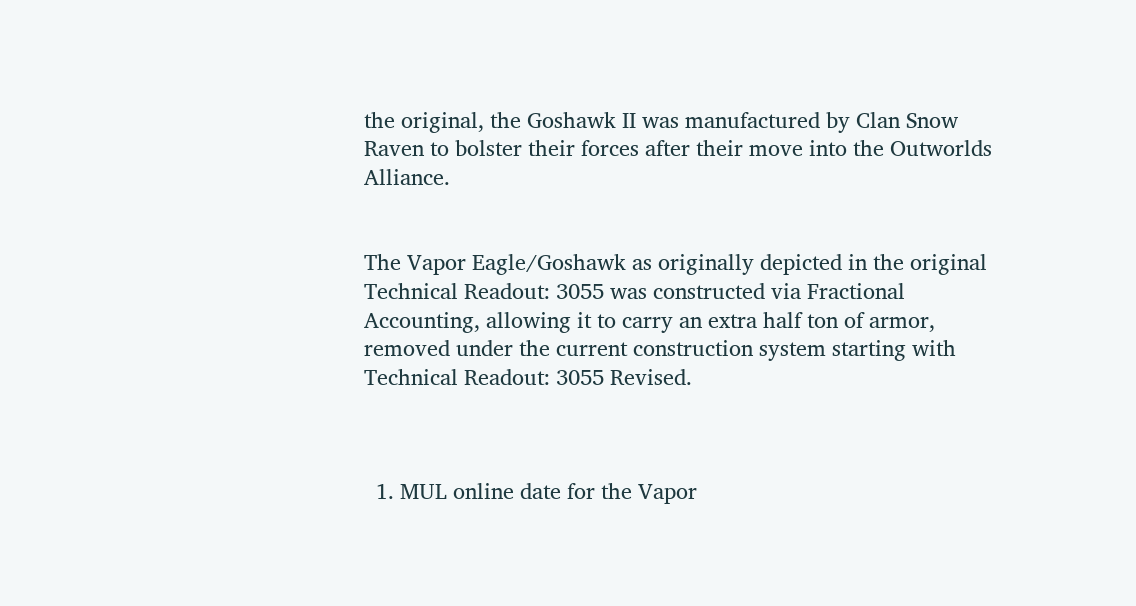the original, the Goshawk II was manufactured by Clan Snow Raven to bolster their forces after their move into the Outworlds Alliance.


The Vapor Eagle/Goshawk as originally depicted in the original Technical Readout: 3055 was constructed via Fractional Accounting, allowing it to carry an extra half ton of armor, removed under the current construction system starting with Technical Readout: 3055 Revised.



  1. MUL online date for the Vapor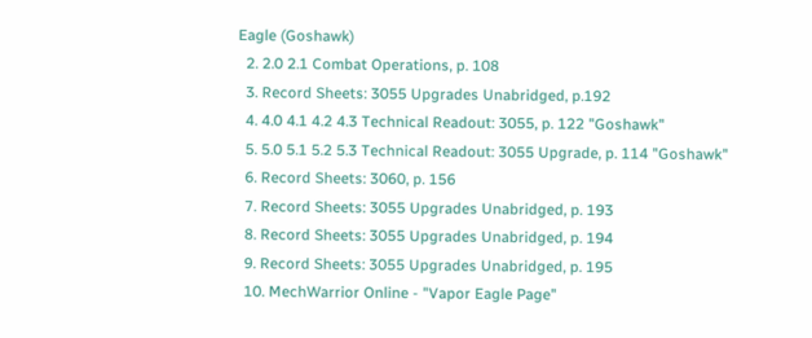Eagle (Goshawk)
  2. 2.0 2.1 Combat Operations, p. 108
  3. Record Sheets: 3055 Upgrades Unabridged, p.192
  4. 4.0 4.1 4.2 4.3 Technical Readout: 3055, p. 122 "Goshawk"
  5. 5.0 5.1 5.2 5.3 Technical Readout: 3055 Upgrade, p. 114 "Goshawk"
  6. Record Sheets: 3060, p. 156
  7. Record Sheets: 3055 Upgrades Unabridged, p. 193
  8. Record Sheets: 3055 Upgrades Unabridged, p. 194
  9. Record Sheets: 3055 Upgrades Unabridged, p. 195
  10. MechWarrior Online - "Vapor Eagle Page"